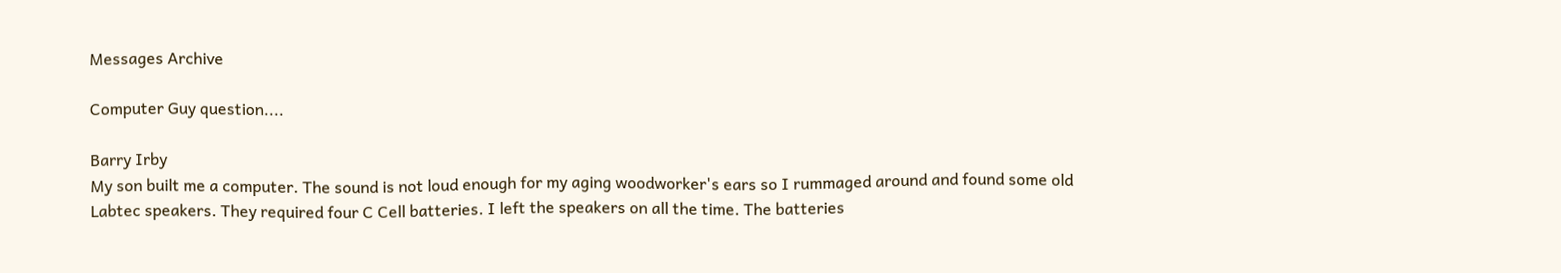Messages Archive

Computer Guy question....

Barry Irby
My son built me a computer. The sound is not loud enough for my aging woodworker's ears so I rummaged around and found some old Labtec speakers. They required four C Cell batteries. I left the speakers on all the time. The batteries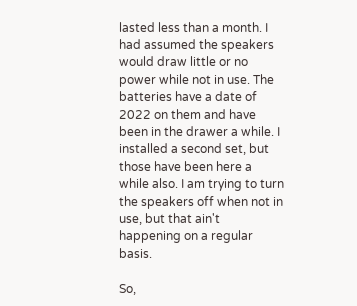lasted less than a month. I had assumed the speakers would draw little or no power while not in use. The batteries have a date of 2022 on them and have been in the drawer a while. I installed a second set, but those have been here a while also. I am trying to turn the speakers off when not in use, but that ain't happening on a regular basis.

So,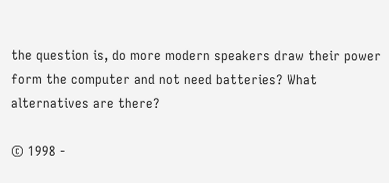the question is, do more modern speakers draw their power form the computer and not need batteries? What alternatives are there?

© 1998 -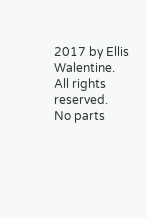2017 by Ellis Walentine. All rights reserved.
No parts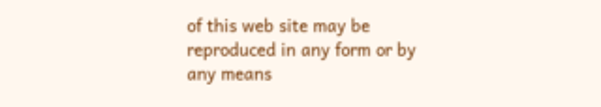of this web site may be reproduced in any form or by
any means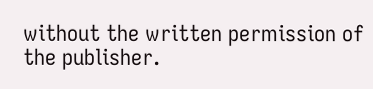without the written permission of the publisher.